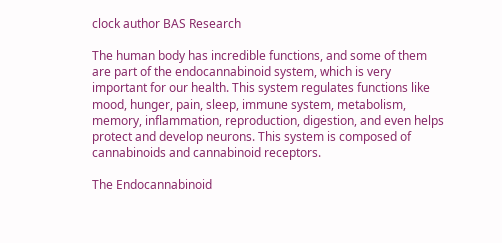clock author BAS Research

The human body has incredible functions, and some of them are part of the endocannabinoid system, which is very important for our health. This system regulates functions like mood, hunger, pain, sleep, immune system, metabolism, memory, inflammation, reproduction, digestion, and even helps protect and develop neurons. This system is composed of cannabinoids and cannabinoid receptors.

The Endocannabinoid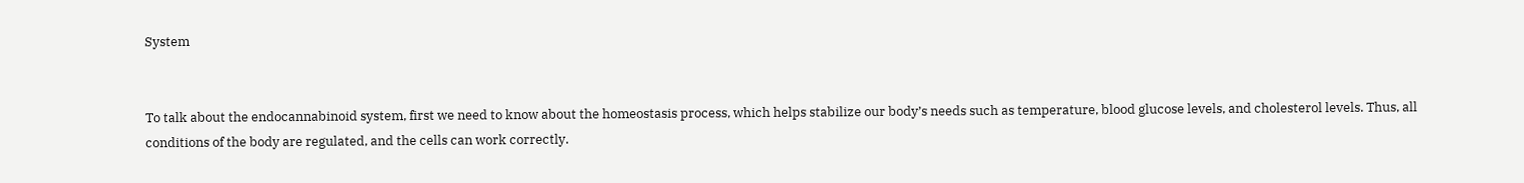System


To talk about the endocannabinoid system, first we need to know about the homeostasis process, which helps stabilize our body’s needs such as temperature, blood glucose levels, and cholesterol levels. Thus, all conditions of the body are regulated, and the cells can work correctly.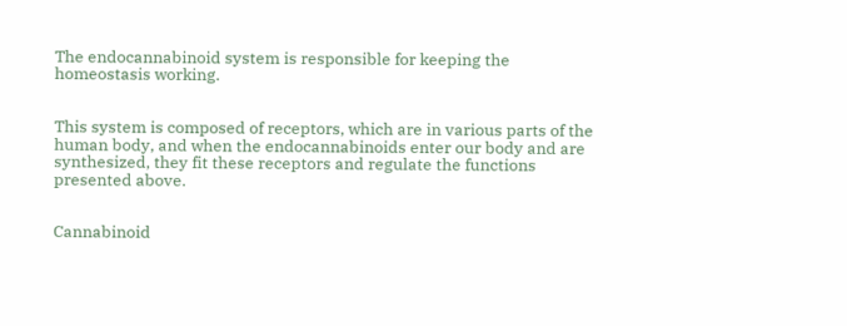The endocannabinoid system is responsible for keeping the homeostasis working.


This system is composed of receptors, which are in various parts of the human body, and when the endocannabinoids enter our body and are synthesized, they fit these receptors and regulate the functions presented above.


Cannabinoid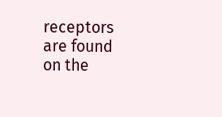receptors are found on the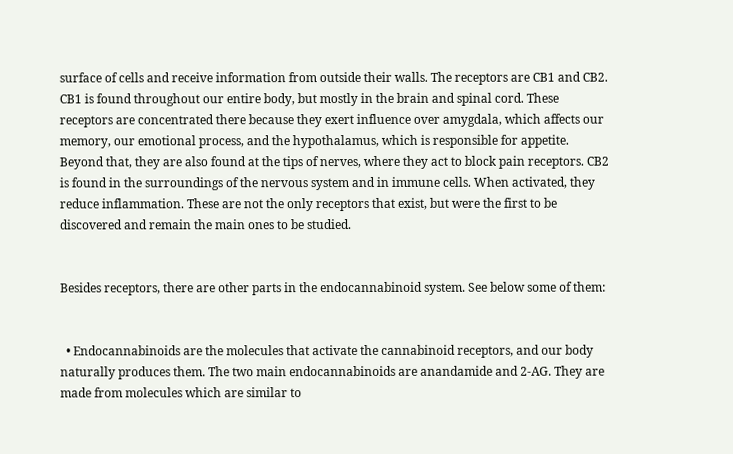surface of cells and receive information from outside their walls. The receptors are CB1 and CB2. CB1 is found throughout our entire body, but mostly in the brain and spinal cord. These receptors are concentrated there because they exert influence over amygdala, which affects our memory, our emotional process, and the hypothalamus, which is responsible for appetite. Beyond that, they are also found at the tips of nerves, where they act to block pain receptors. CB2 is found in the surroundings of the nervous system and in immune cells. When activated, they reduce inflammation. These are not the only receptors that exist, but were the first to be discovered and remain the main ones to be studied.


Besides receptors, there are other parts in the endocannabinoid system. See below some of them:


  • Endocannabinoids are the molecules that activate the cannabinoid receptors, and our body naturally produces them. The two main endocannabinoids are anandamide and 2-AG. They are made from molecules which are similar to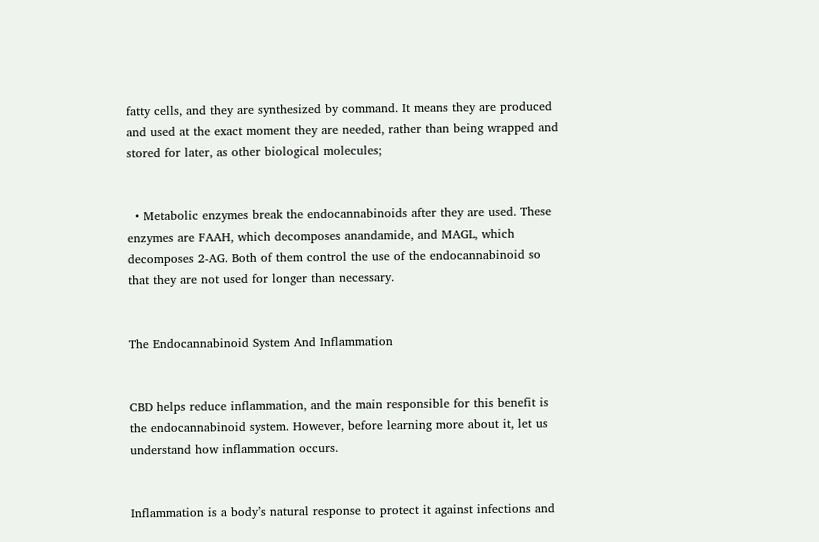fatty cells, and they are synthesized by command. It means they are produced and used at the exact moment they are needed, rather than being wrapped and stored for later, as other biological molecules;


  • Metabolic enzymes break the endocannabinoids after they are used. These enzymes are FAAH, which decomposes anandamide, and MAGL, which decomposes 2-AG. Both of them control the use of the endocannabinoid so that they are not used for longer than necessary.


The Endocannabinoid System And Inflammation


CBD helps reduce inflammation, and the main responsible for this benefit is the endocannabinoid system. However, before learning more about it, let us understand how inflammation occurs.


Inflammation is a body’s natural response to protect it against infections and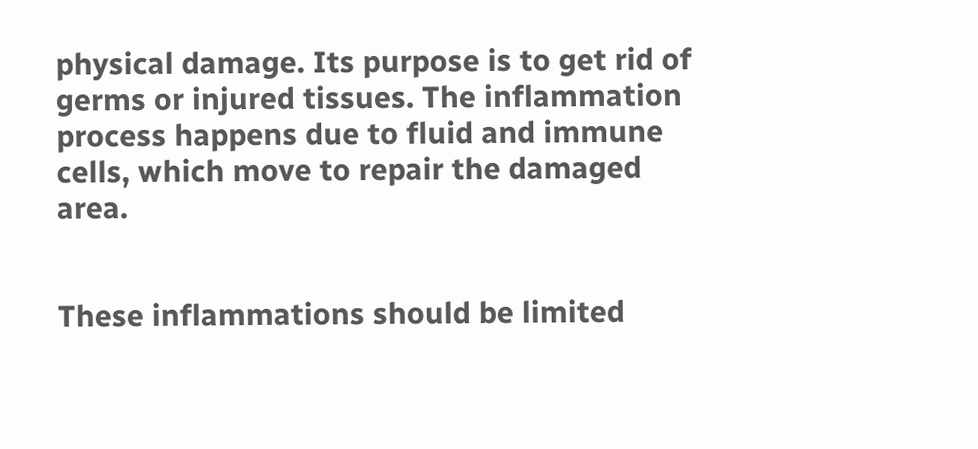physical damage. Its purpose is to get rid of germs or injured tissues. The inflammation process happens due to fluid and immune cells, which move to repair the damaged area.


These inflammations should be limited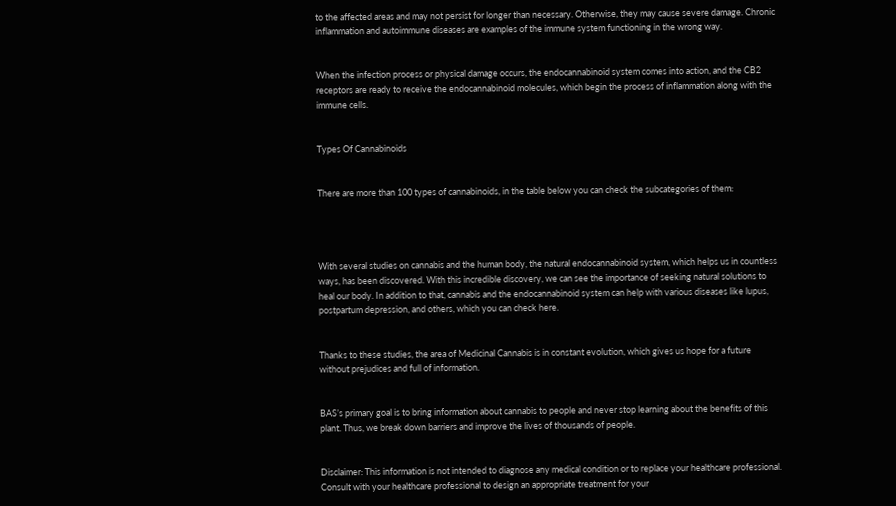to the affected areas and may not persist for longer than necessary. Otherwise, they may cause severe damage. Chronic inflammation and autoimmune diseases are examples of the immune system functioning in the wrong way.


When the infection process or physical damage occurs, the endocannabinoid system comes into action, and the CB2 receptors are ready to receive the endocannabinoid molecules, which begin the process of inflammation along with the immune cells.


Types Of Cannabinoids


There are more than 100 types of cannabinoids, in the table below you can check the subcategories of them:




With several studies on cannabis and the human body, the natural endocannabinoid system, which helps us in countless ways, has been discovered. With this incredible discovery, we can see the importance of seeking natural solutions to heal our body. In addition to that, cannabis and the endocannabinoid system can help with various diseases like lupus, postpartum depression, and others, which you can check here.


Thanks to these studies, the area of Medicinal Cannabis is in constant evolution, which gives us hope for a future without prejudices and full of information.


BAS’s primary goal is to bring information about cannabis to people and never stop learning about the benefits of this plant. Thus, we break down barriers and improve the lives of thousands of people.


Disclaimer: This information is not intended to diagnose any medical condition or to replace your healthcare professional. Consult with your healthcare professional to design an appropriate treatment for your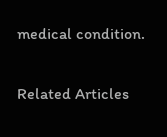medical condition.

Related Articles